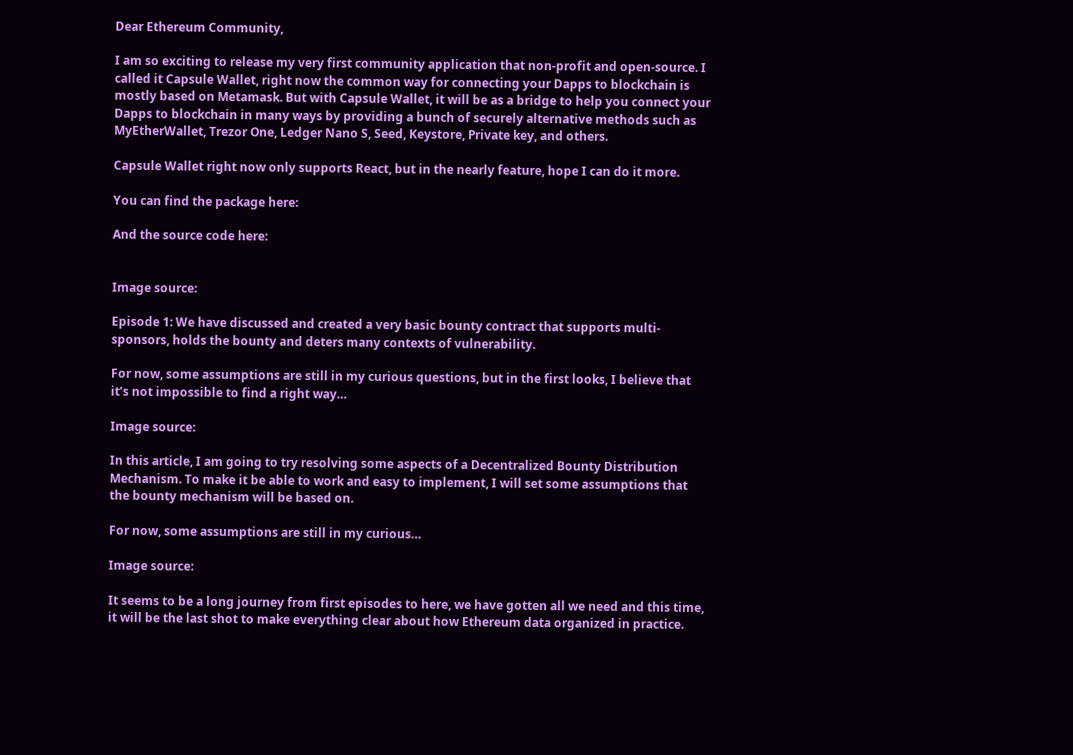Dear Ethereum Community,

I am so exciting to release my very first community application that non-profit and open-source. I called it Capsule Wallet, right now the common way for connecting your Dapps to blockchain is mostly based on Metamask. But with Capsule Wallet, it will be as a bridge to help you connect your Dapps to blockchain in many ways by providing a bunch of securely alternative methods such as MyEtherWallet, Trezor One, Ledger Nano S, Seed, Keystore, Private key, and others.

Capsule Wallet right now only supports React, but in the nearly feature, hope I can do it more.

You can find the package here:

And the source code here:


Image source:

Episode 1: We have discussed and created a very basic bounty contract that supports multi-sponsors, holds the bounty and deters many contexts of vulnerability.

For now, some assumptions are still in my curious questions, but in the first looks, I believe that it’s not impossible to find a right way…

Image source:

In this article, I am going to try resolving some aspects of a Decentralized Bounty Distribution Mechanism. To make it be able to work and easy to implement, I will set some assumptions that the bounty mechanism will be based on.

For now, some assumptions are still in my curious…

Image source:

It seems to be a long journey from first episodes to here, we have gotten all we need and this time, it will be the last shot to make everything clear about how Ethereum data organized in practice.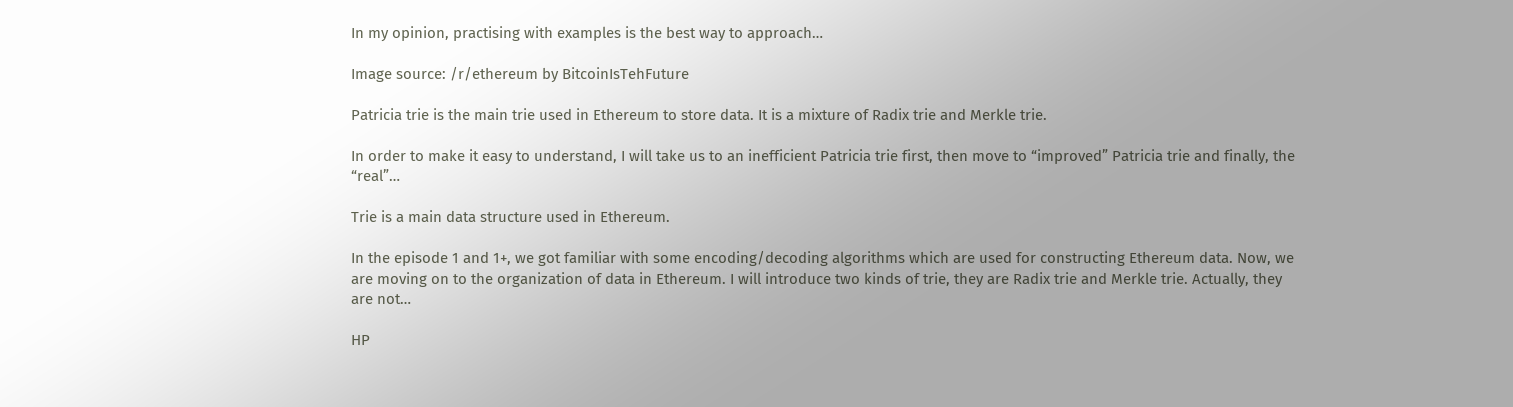In my opinion, practising with examples is the best way to approach…

Image source: /r/ethereum by BitcoinIsTehFuture

Patricia trie is the main trie used in Ethereum to store data. It is a mixture of Radix trie and Merkle trie.

In order to make it easy to understand, I will take us to an inefficient Patricia trie first, then move to “improved” Patricia trie and finally, the “real”…

Trie is a main data structure used in Ethereum.

In the episode 1 and 1+, we got familiar with some encoding/decoding algorithms which are used for constructing Ethereum data. Now, we are moving on to the organization of data in Ethereum. I will introduce two kinds of trie, they are Radix trie and Merkle trie. Actually, they are not…

HP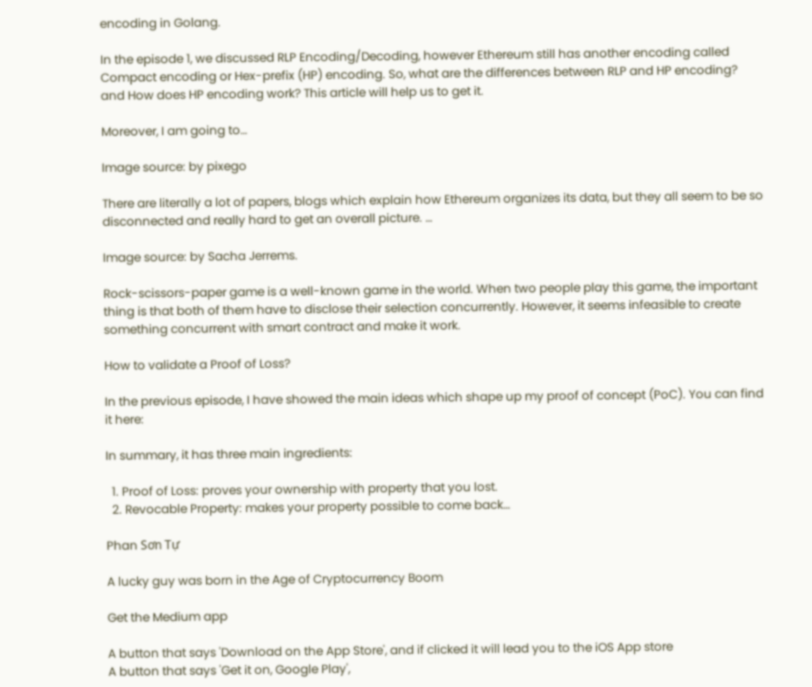encoding in Golang.

In the episode 1, we discussed RLP Encoding/Decoding, however Ethereum still has another encoding called Compact encoding or Hex-prefix (HP) encoding. So, what are the differences between RLP and HP encoding? and How does HP encoding work? This article will help us to get it.

Moreover, I am going to…

Image source: by pixego

There are literally a lot of papers, blogs which explain how Ethereum organizes its data, but they all seem to be so disconnected and really hard to get an overall picture. …

Image source: by Sacha Jerrems.

Rock-scissors-paper game is a well-known game in the world. When two people play this game, the important thing is that both of them have to disclose their selection concurrently. However, it seems infeasible to create something concurrent with smart contract and make it work.

How to validate a Proof of Loss?

In the previous episode, I have showed the main ideas which shape up my proof of concept (PoC). You can find it here:

In summary, it has three main ingredients:

  1. Proof of Loss: proves your ownership with property that you lost.
  2. Revocable Property: makes your property possible to come back…

Phan Sơn Tự

A lucky guy was born in the Age of Cryptocurrency Boom

Get the Medium app

A button that says 'Download on the App Store', and if clicked it will lead you to the iOS App store
A button that says 'Get it on, Google Play',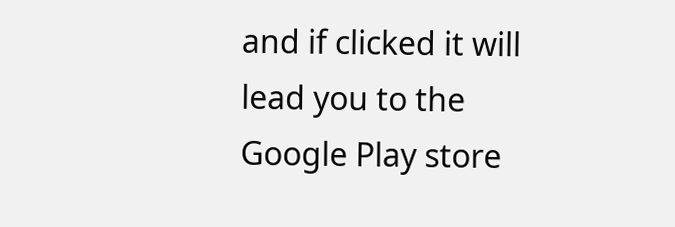and if clicked it will lead you to the Google Play store